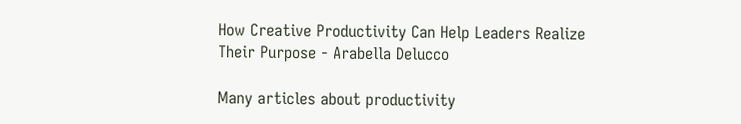How Creative Productivity Can Help Leaders Realize Their Purpose - Arabella Delucco

Many articles about productivity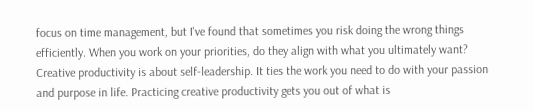focus on time management, but I've found that sometimes you risk doing the wrong things efficiently. When you work on your priorities, do they align with what you ultimately want? Creative productivity is about self-leadership. It ties the work you need to do with your passion and purpose in life. Practicing creative productivity gets you out of what is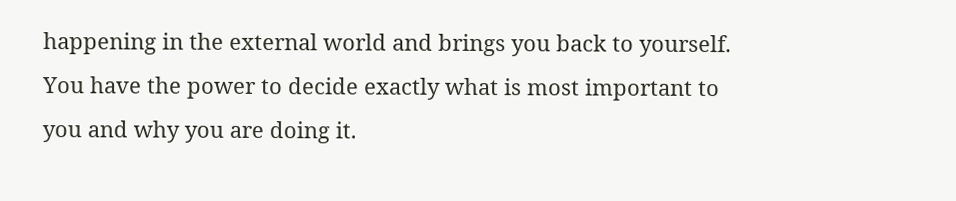happening in the external world and brings you back to yourself. You have the power to decide exactly what is most important to you and why you are doing it.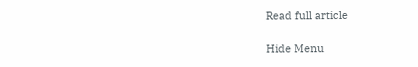Read full article

Hide Menu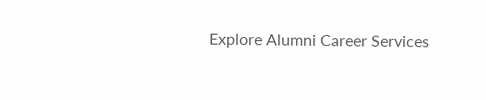Explore Alumni Career Services